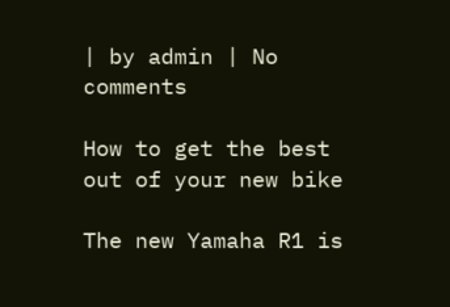| by admin | No comments

How to get the best out of your new bike

The new Yamaha R1 is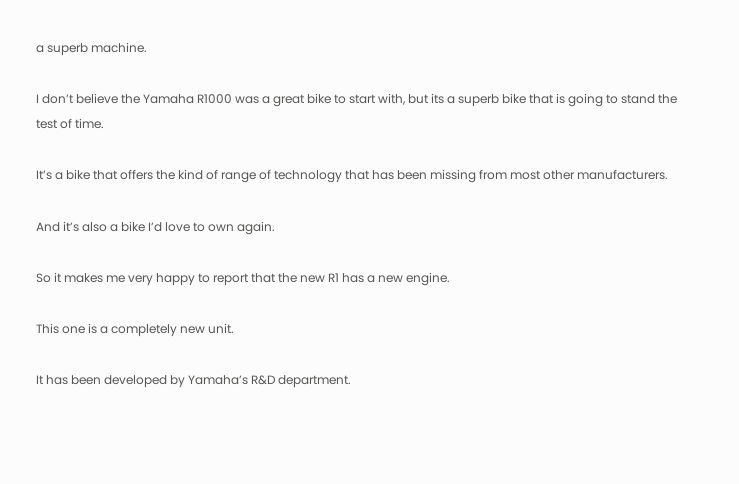a superb machine.

I don’t believe the Yamaha R1000 was a great bike to start with, but its a superb bike that is going to stand the test of time.

It’s a bike that offers the kind of range of technology that has been missing from most other manufacturers.

And it’s also a bike I’d love to own again.

So it makes me very happy to report that the new R1 has a new engine.

This one is a completely new unit.

It has been developed by Yamaha’s R&D department.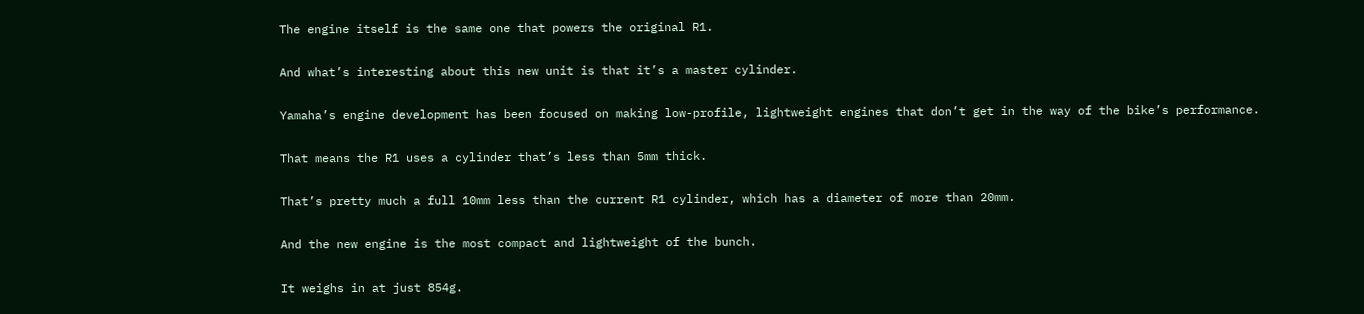The engine itself is the same one that powers the original R1.

And what’s interesting about this new unit is that it’s a master cylinder.

Yamaha’s engine development has been focused on making low-profile, lightweight engines that don’t get in the way of the bike’s performance.

That means the R1 uses a cylinder that’s less than 5mm thick.

That’s pretty much a full 10mm less than the current R1 cylinder, which has a diameter of more than 20mm.

And the new engine is the most compact and lightweight of the bunch.

It weighs in at just 854g.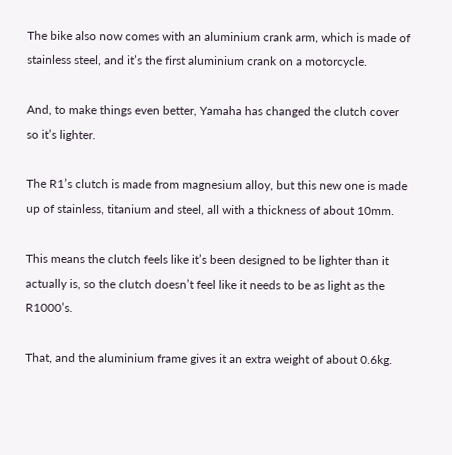The bike also now comes with an aluminium crank arm, which is made of stainless steel, and it’s the first aluminium crank on a motorcycle.

And, to make things even better, Yamaha has changed the clutch cover so it’s lighter.

The R1’s clutch is made from magnesium alloy, but this new one is made up of stainless, titanium and steel, all with a thickness of about 10mm.

This means the clutch feels like it’s been designed to be lighter than it actually is, so the clutch doesn’t feel like it needs to be as light as the R1000’s.

That, and the aluminium frame gives it an extra weight of about 0.6kg.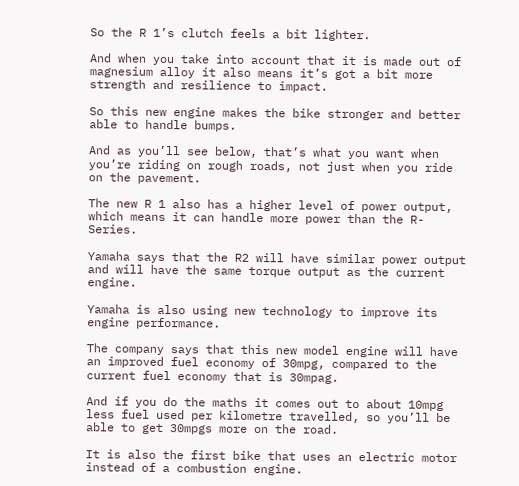So the R 1’s clutch feels a bit lighter.

And when you take into account that it is made out of magnesium alloy it also means it’s got a bit more strength and resilience to impact.

So this new engine makes the bike stronger and better able to handle bumps.

And as you’ll see below, that’s what you want when you’re riding on rough roads, not just when you ride on the pavement.

The new R 1 also has a higher level of power output, which means it can handle more power than the R-Series.

Yamaha says that the R2 will have similar power output and will have the same torque output as the current engine.

Yamaha is also using new technology to improve its engine performance.

The company says that this new model engine will have an improved fuel economy of 30mpg, compared to the current fuel economy that is 30mpag.

And if you do the maths it comes out to about 10mpg less fuel used per kilometre travelled, so you’ll be able to get 30mpgs more on the road.

It is also the first bike that uses an electric motor instead of a combustion engine.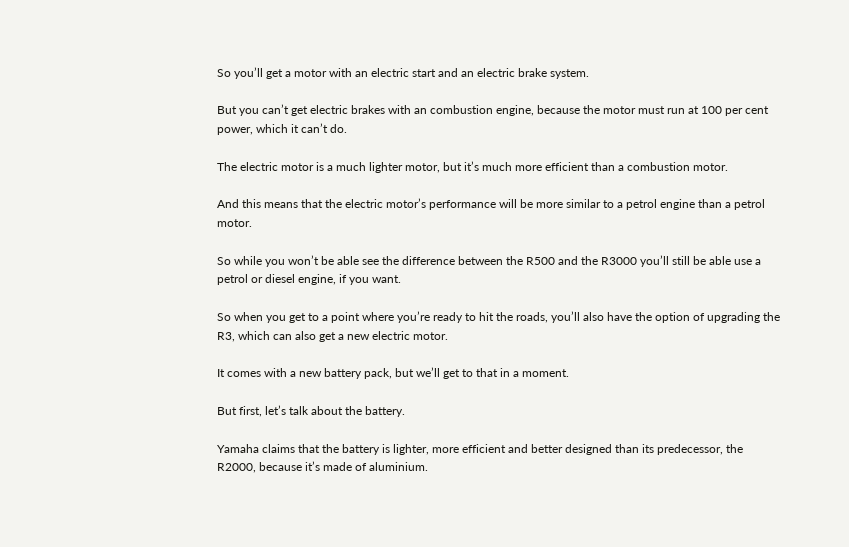So you’ll get a motor with an electric start and an electric brake system.

But you can’t get electric brakes with an combustion engine, because the motor must run at 100 per cent power, which it can’t do.

The electric motor is a much lighter motor, but it’s much more efficient than a combustion motor.

And this means that the electric motor’s performance will be more similar to a petrol engine than a petrol motor.

So while you won’t be able see the difference between the R500 and the R3000 you’ll still be able use a petrol or diesel engine, if you want.

So when you get to a point where you’re ready to hit the roads, you’ll also have the option of upgrading the R3, which can also get a new electric motor.

It comes with a new battery pack, but we’ll get to that in a moment.

But first, let’s talk about the battery.

Yamaha claims that the battery is lighter, more efficient and better designed than its predecessor, the R2000, because it’s made of aluminium.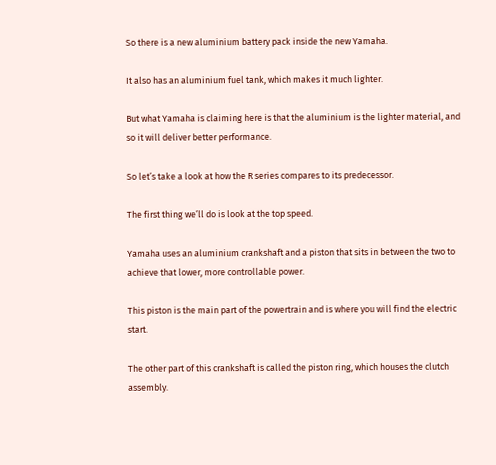So there is a new aluminium battery pack inside the new Yamaha.

It also has an aluminium fuel tank, which makes it much lighter.

But what Yamaha is claiming here is that the aluminium is the lighter material, and so it will deliver better performance.

So let’s take a look at how the R series compares to its predecessor.

The first thing we’ll do is look at the top speed.

Yamaha uses an aluminium crankshaft and a piston that sits in between the two to achieve that lower, more controllable power.

This piston is the main part of the powertrain and is where you will find the electric start.

The other part of this crankshaft is called the piston ring, which houses the clutch assembly.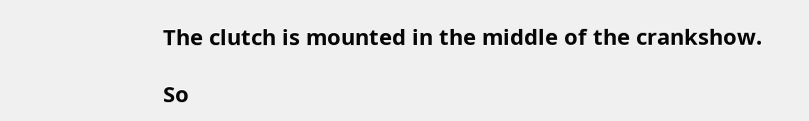The clutch is mounted in the middle of the crankshow.

So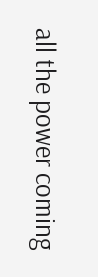all the power coming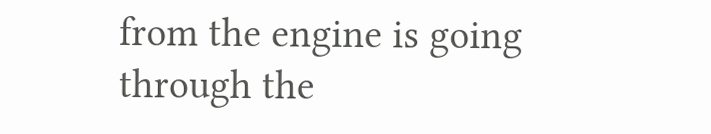from the engine is going through the